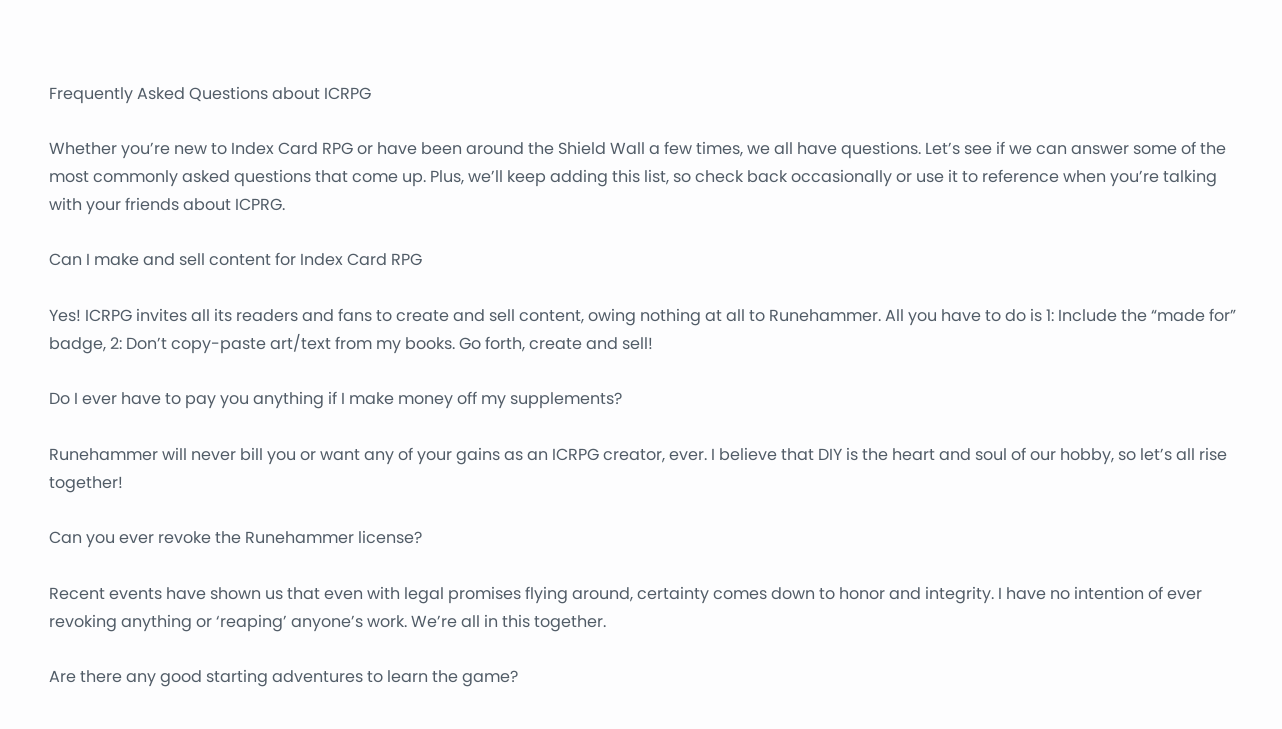Frequently Asked Questions about ICRPG

Whether you’re new to Index Card RPG or have been around the Shield Wall a few times, we all have questions. Let’s see if we can answer some of the most commonly asked questions that come up. Plus, we’ll keep adding this list, so check back occasionally or use it to reference when you’re talking with your friends about ICPRG.

Can I make and sell content for Index Card RPG

Yes! ICRPG invites all its readers and fans to create and sell content, owing nothing at all to Runehammer. All you have to do is 1: Include the “made for” badge, 2: Don’t copy-paste art/text from my books. Go forth, create and sell!

Do I ever have to pay you anything if I make money off my supplements?

Runehammer will never bill you or want any of your gains as an ICRPG creator, ever. I believe that DIY is the heart and soul of our hobby, so let’s all rise together!

Can you ever revoke the Runehammer license?

Recent events have shown us that even with legal promises flying around, certainty comes down to honor and integrity. I have no intention of ever revoking anything or ‘reaping’ anyone’s work. We’re all in this together.

Are there any good starting adventures to learn the game?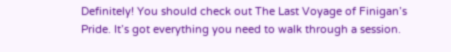Definitely! You should check out The Last Voyage of Finigan’s Pride. It’s got everything you need to walk through a session.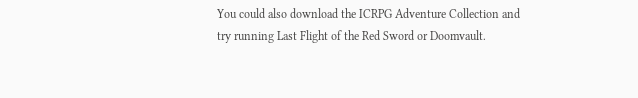You could also download the ICRPG Adventure Collection and try running Last Flight of the Red Sword or Doomvault.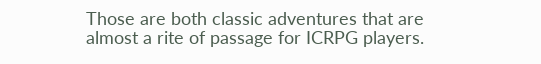Those are both classic adventures that are almost a rite of passage for ICRPG players.